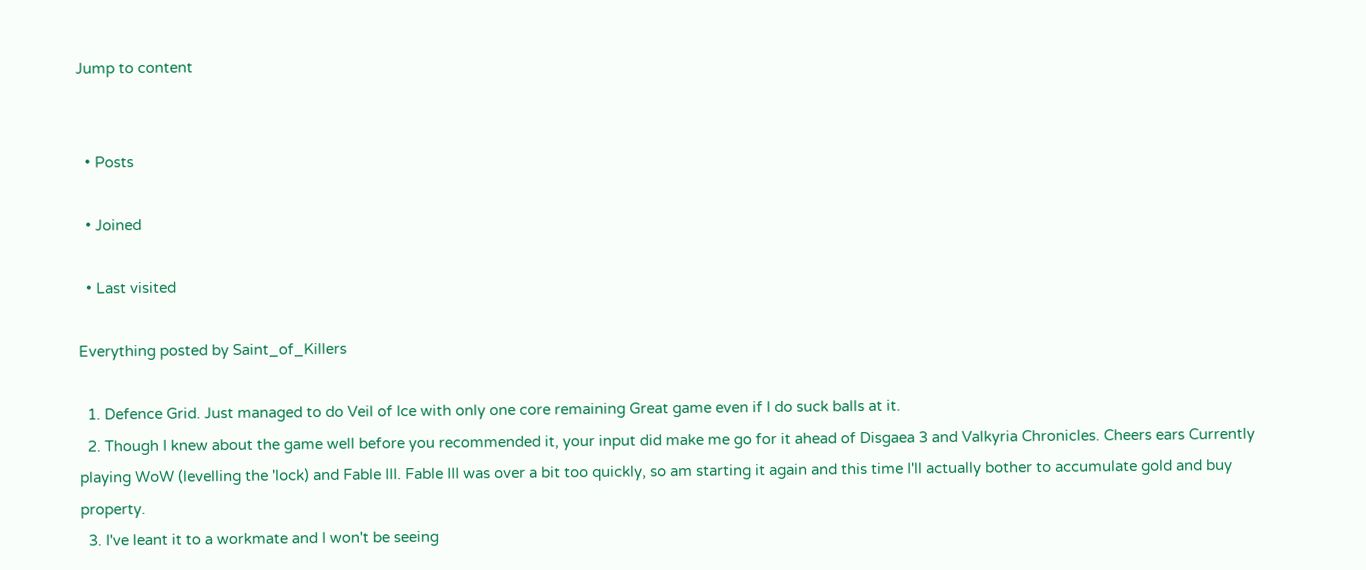Jump to content


  • Posts

  • Joined

  • Last visited

Everything posted by Saint_of_Killers

  1. Defence Grid. Just managed to do Veil of Ice with only one core remaining Great game even if I do suck balls at it.
  2. Though I knew about the game well before you recommended it, your input did make me go for it ahead of Disgaea 3 and Valkyria Chronicles. Cheers ears Currently playing WoW (levelling the 'lock) and Fable III. Fable III was over a bit too quickly, so am starting it again and this time I'll actually bother to accumulate gold and buy property.
  3. I've leant it to a workmate and I won't be seeing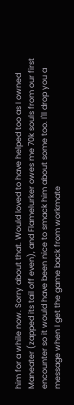him for a while now. Sorry about that. Would loved to have helped too as I owned Maneater (zapped its tail off even), and Flamelurker owes me 70k souls from our first encounter so it would have been nice to smack him about some too. I'll drop you a message when I get the game back from workmate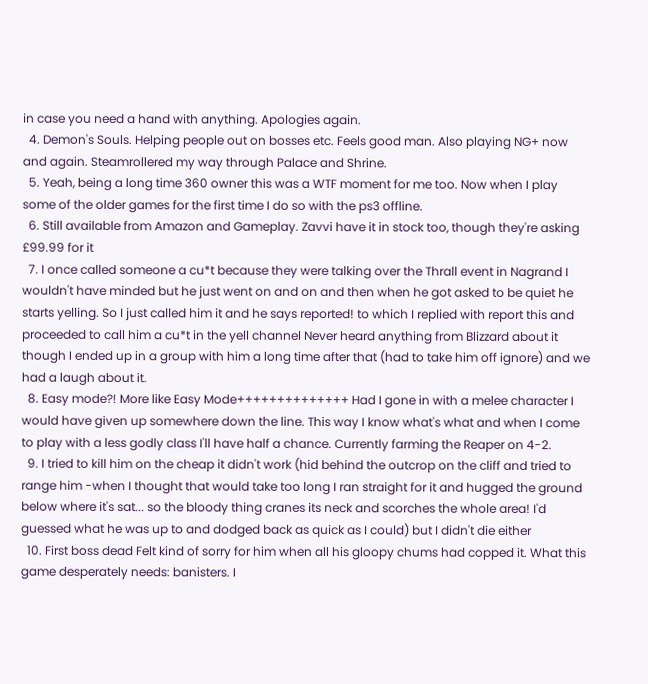in case you need a hand with anything. Apologies again.
  4. Demon's Souls. Helping people out on bosses etc. Feels good man. Also playing NG+ now and again. Steamrollered my way through Palace and Shrine.
  5. Yeah, being a long time 360 owner this was a WTF moment for me too. Now when I play some of the older games for the first time I do so with the ps3 offline.
  6. Still available from Amazon and Gameplay. Zavvi have it in stock too, though they're asking £99.99 for it
  7. I once called someone a cu*t because they were talking over the Thrall event in Nagrand I wouldn't have minded but he just went on and on and then when he got asked to be quiet he starts yelling. So I just called him it and he says reported! to which I replied with report this and proceeded to call him a cu*t in the yell channel Never heard anything from Blizzard about it though I ended up in a group with him a long time after that (had to take him off ignore) and we had a laugh about it.
  8. Easy mode?! More like Easy Mode++++++++++++++ Had I gone in with a melee character I would have given up somewhere down the line. This way I know what's what and when I come to play with a less godly class I'll have half a chance. Currently farming the Reaper on 4-2.
  9. I tried to kill him on the cheap it didn't work (hid behind the outcrop on the cliff and tried to range him -when I thought that would take too long I ran straight for it and hugged the ground below where it's sat... so the bloody thing cranes its neck and scorches the whole area! I'd guessed what he was up to and dodged back as quick as I could) but I didn't die either
  10. First boss dead Felt kind of sorry for him when all his gloopy chums had copped it. What this game desperately needs: banisters. I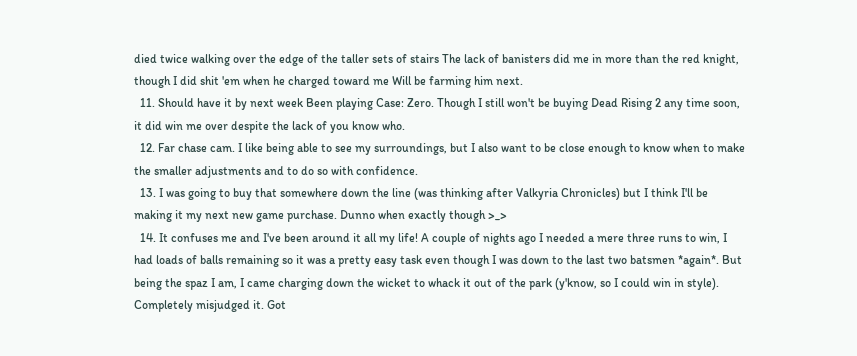died twice walking over the edge of the taller sets of stairs The lack of banisters did me in more than the red knight, though I did shit 'em when he charged toward me Will be farming him next.
  11. Should have it by next week Been playing Case: Zero. Though I still won't be buying Dead Rising 2 any time soon, it did win me over despite the lack of you know who.
  12. Far chase cam. I like being able to see my surroundings, but I also want to be close enough to know when to make the smaller adjustments and to do so with confidence.
  13. I was going to buy that somewhere down the line (was thinking after Valkyria Chronicles) but I think I'll be making it my next new game purchase. Dunno when exactly though >_>
  14. It confuses me and I've been around it all my life! A couple of nights ago I needed a mere three runs to win, I had loads of balls remaining so it was a pretty easy task even though I was down to the last two batsmen *again*. But being the spaz I am, I came charging down the wicket to whack it out of the park (y'know, so I could win in style). Completely misjudged it. Got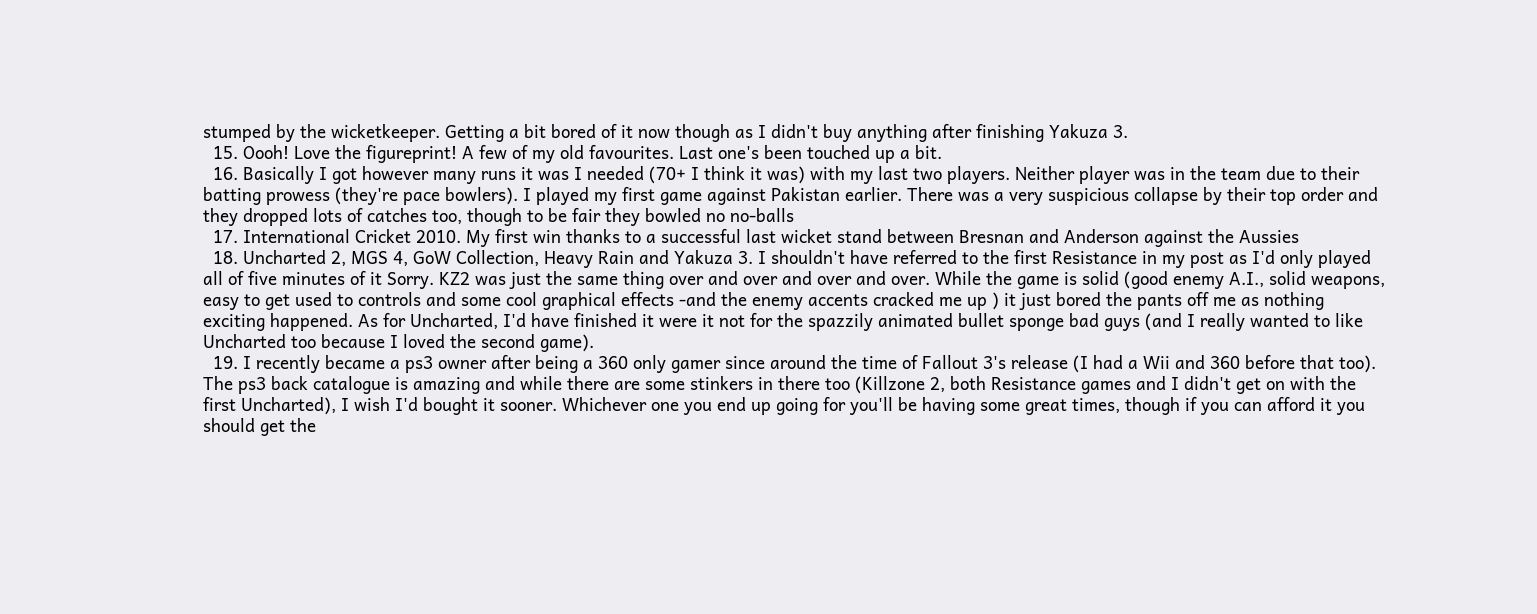stumped by the wicketkeeper. Getting a bit bored of it now though as I didn't buy anything after finishing Yakuza 3.
  15. Oooh! Love the figureprint! A few of my old favourites. Last one's been touched up a bit.
  16. Basically I got however many runs it was I needed (70+ I think it was) with my last two players. Neither player was in the team due to their batting prowess (they're pace bowlers). I played my first game against Pakistan earlier. There was a very suspicious collapse by their top order and they dropped lots of catches too, though to be fair they bowled no no-balls
  17. International Cricket 2010. My first win thanks to a successful last wicket stand between Bresnan and Anderson against the Aussies
  18. Uncharted 2, MGS 4, GoW Collection, Heavy Rain and Yakuza 3. I shouldn't have referred to the first Resistance in my post as I'd only played all of five minutes of it Sorry. KZ2 was just the same thing over and over and over and over. While the game is solid (good enemy A.I., solid weapons, easy to get used to controls and some cool graphical effects -and the enemy accents cracked me up ) it just bored the pants off me as nothing exciting happened. As for Uncharted, I'd have finished it were it not for the spazzily animated bullet sponge bad guys (and I really wanted to like Uncharted too because I loved the second game).
  19. I recently became a ps3 owner after being a 360 only gamer since around the time of Fallout 3's release (I had a Wii and 360 before that too). The ps3 back catalogue is amazing and while there are some stinkers in there too (Killzone 2, both Resistance games and I didn't get on with the first Uncharted), I wish I'd bought it sooner. Whichever one you end up going for you'll be having some great times, though if you can afford it you should get the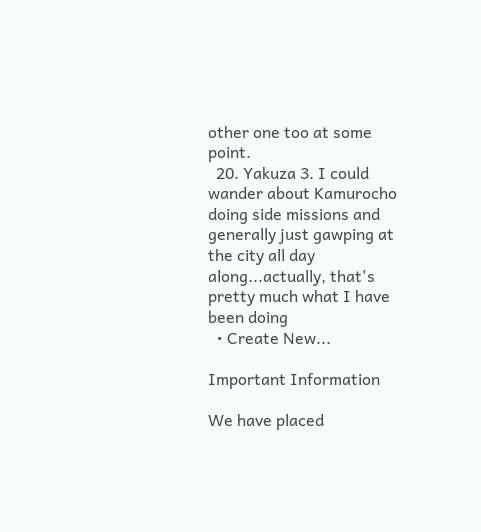other one too at some point.
  20. Yakuza 3. I could wander about Kamurocho doing side missions and generally just gawping at the city all day along...actually, that's pretty much what I have been doing
  • Create New...

Important Information

We have placed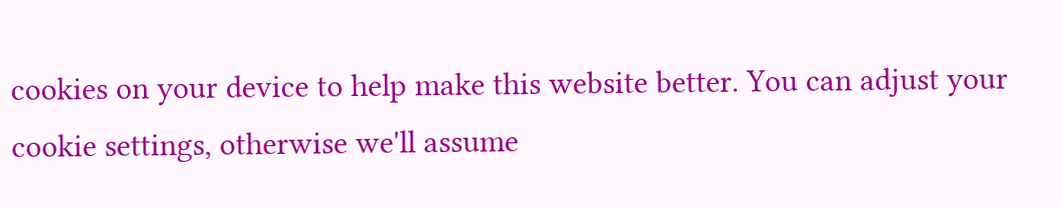cookies on your device to help make this website better. You can adjust your cookie settings, otherwise we'll assume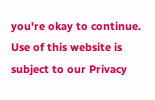you're okay to continue. Use of this website is subject to our Privacy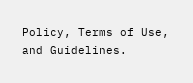Policy, Terms of Use, and Guidelines.